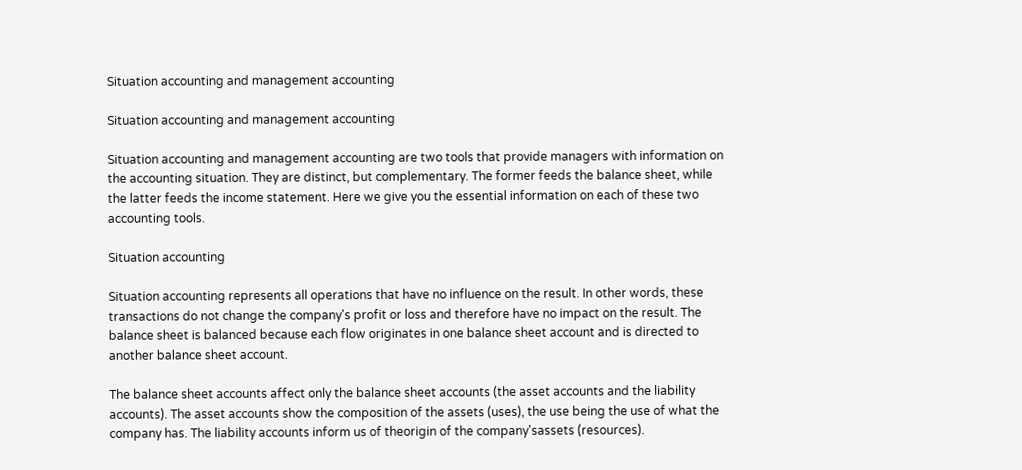Situation accounting and management accounting

Situation accounting and management accounting

Situation accounting and management accounting are two tools that provide managers with information on the accounting situation. They are distinct, but complementary. The former feeds the balance sheet, while the latter feeds the income statement. Here we give you the essential information on each of these two accounting tools.

Situation accounting

Situation accounting represents all operations that have no influence on the result. In other words, these transactions do not change the company's profit or loss and therefore have no impact on the result. The balance sheet is balanced because each flow originates in one balance sheet account and is directed to another balance sheet account.

The balance sheet accounts affect only the balance sheet accounts (the asset accounts and the liability accounts). The asset accounts show the composition of the assets (uses), the use being the use of what the company has. The liability accounts inform us of theorigin of the company'sassets (resources).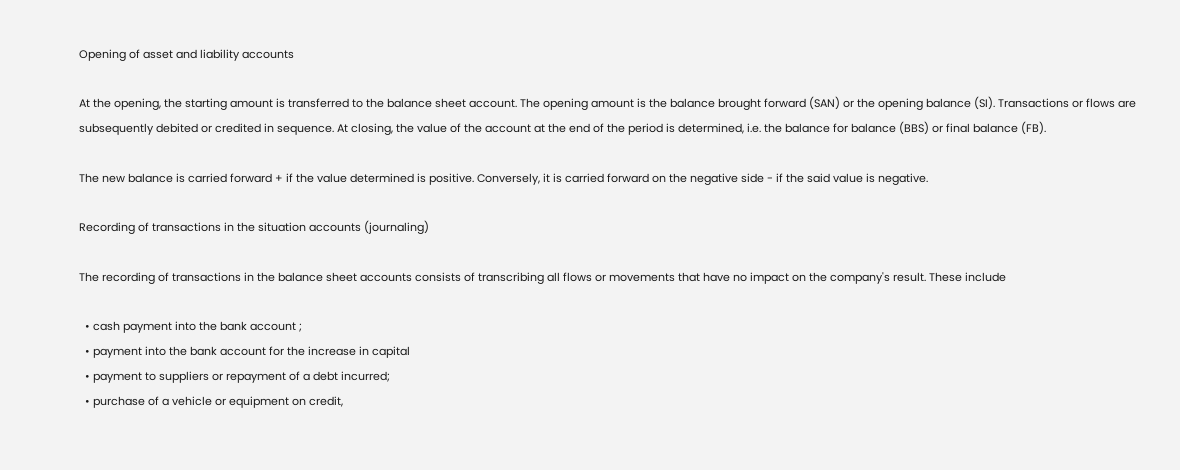Opening of asset and liability accounts

At the opening, the starting amount is transferred to the balance sheet account. The opening amount is the balance brought forward (SAN) or the opening balance (SI). Transactions or flows are subsequently debited or credited in sequence. At closing, the value of the account at the end of the period is determined, i.e. the balance for balance (BBS) or final balance (FB).

The new balance is carried forward + if the value determined is positive. Conversely, it is carried forward on the negative side - if the said value is negative.

Recording of transactions in the situation accounts (journaling)

The recording of transactions in the balance sheet accounts consists of transcribing all flows or movements that have no impact on the company's result. These include

  • cash payment into the bank account ;
  • payment into the bank account for the increase in capital
  • payment to suppliers or repayment of a debt incurred;
  • purchase of a vehicle or equipment on credit,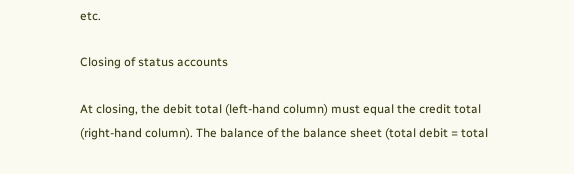etc.

Closing of status accounts

At closing, the debit total (left-hand column) must equal the credit total (right-hand column). The balance of the balance sheet (total debit = total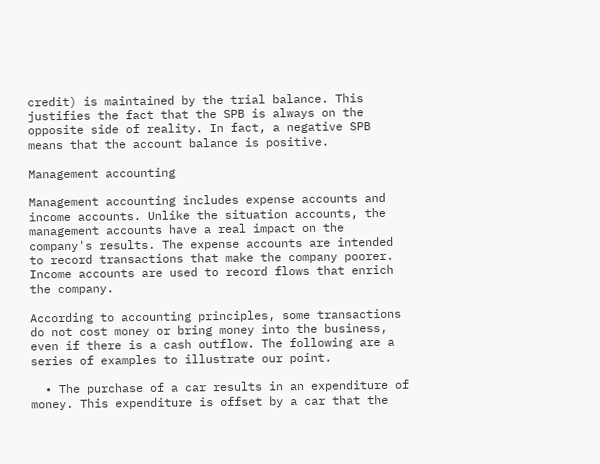credit) is maintained by the trial balance. This justifies the fact that the SPB is always on the opposite side of reality. In fact, a negative SPB means that the account balance is positive.

Management accounting

Management accounting includes expense accounts and income accounts. Unlike the situation accounts, the management accounts have a real impact on the company's results. The expense accounts are intended to record transactions that make the company poorer. Income accounts are used to record flows that enrich the company.

According to accounting principles, some transactions do not cost money or bring money into the business, even if there is a cash outflow. The following are a series of examples to illustrate our point.

  • The purchase of a car results in an expenditure of money. This expenditure is offset by a car that the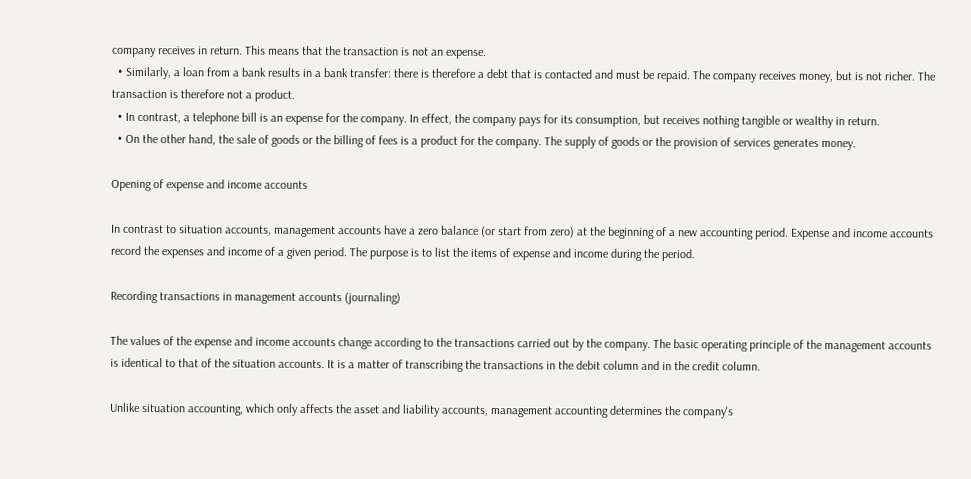company receives in return. This means that the transaction is not an expense.
  • Similarly, a loan from a bank results in a bank transfer: there is therefore a debt that is contacted and must be repaid. The company receives money, but is not richer. The transaction is therefore not a product.
  • In contrast, a telephone bill is an expense for the company. In effect, the company pays for its consumption, but receives nothing tangible or wealthy in return.
  • On the other hand, the sale of goods or the billing of fees is a product for the company. The supply of goods or the provision of services generates money.

Opening of expense and income accounts

In contrast to situation accounts, management accounts have a zero balance (or start from zero) at the beginning of a new accounting period. Expense and income accounts record the expenses and income of a given period. The purpose is to list the items of expense and income during the period.

Recording transactions in management accounts (journaling)

The values of the expense and income accounts change according to the transactions carried out by the company. The basic operating principle of the management accounts is identical to that of the situation accounts. It is a matter of transcribing the transactions in the debit column and in the credit column.

Unlike situation accounting, which only affects the asset and liability accounts, management accounting determines the company's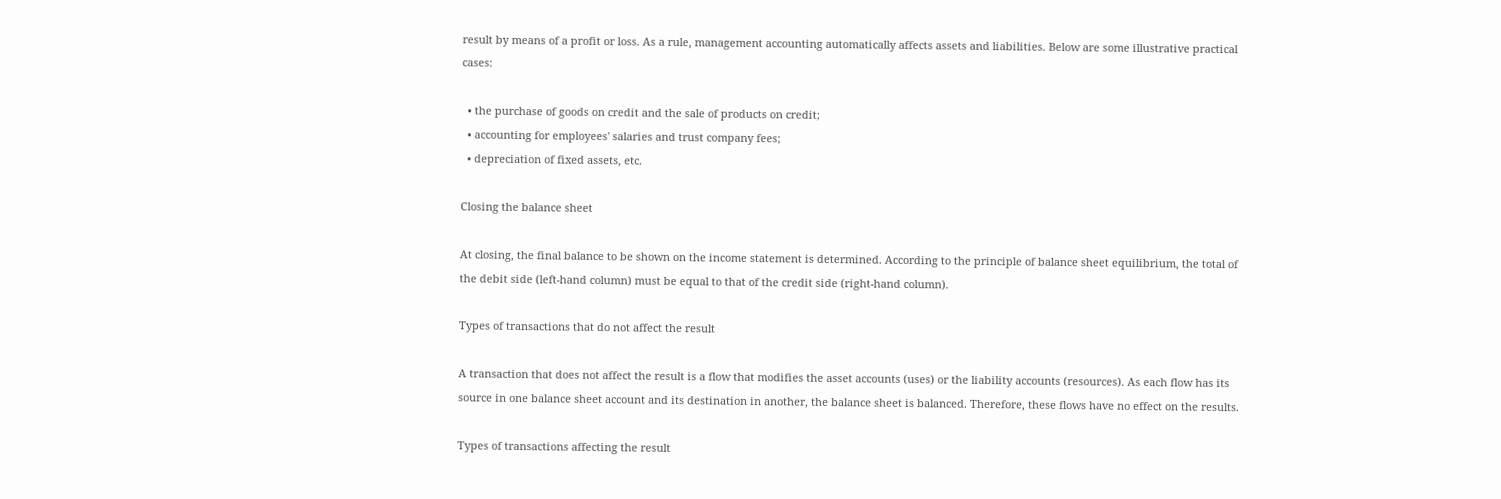result by means of a profit or loss. As a rule, management accounting automatically affects assets and liabilities. Below are some illustrative practical cases:

  • the purchase of goods on credit and the sale of products on credit;
  • accounting for employees' salaries and trust company fees;
  • depreciation of fixed assets, etc.

Closing the balance sheet

At closing, the final balance to be shown on the income statement is determined. According to the principle of balance sheet equilibrium, the total of the debit side (left-hand column) must be equal to that of the credit side (right-hand column).

Types of transactions that do not affect the result

A transaction that does not affect the result is a flow that modifies the asset accounts (uses) or the liability accounts (resources). As each flow has its source in one balance sheet account and its destination in another, the balance sheet is balanced. Therefore, these flows have no effect on the results.

Types of transactions affecting the result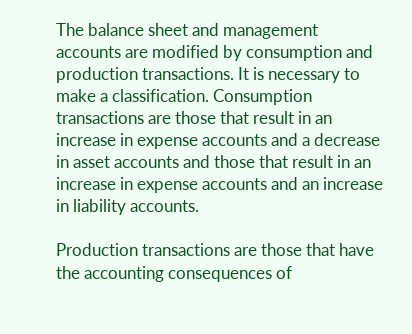The balance sheet and management accounts are modified by consumption and production transactions. It is necessary to make a classification. Consumption transactions are those that result in an increase in expense accounts and a decrease in asset accounts and those that result in an increase in expense accounts and an increase in liability accounts.

Production transactions are those that have the accounting consequences of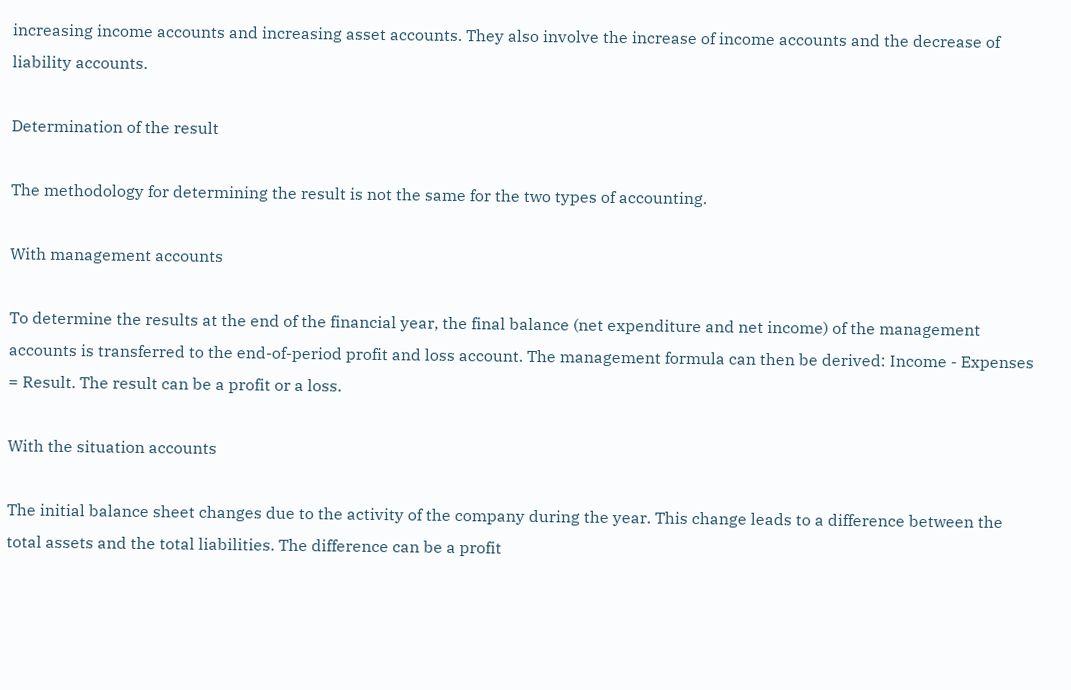increasing income accounts and increasing asset accounts. They also involve the increase of income accounts and the decrease of liability accounts.

Determination of the result

The methodology for determining the result is not the same for the two types of accounting.

With management accounts

To determine the results at the end of the financial year, the final balance (net expenditure and net income) of the management accounts is transferred to the end-of-period profit and loss account. The management formula can then be derived: Income - Expenses = Result. The result can be a profit or a loss.

With the situation accounts

The initial balance sheet changes due to the activity of the company during the year. This change leads to a difference between the total assets and the total liabilities. The difference can be a profit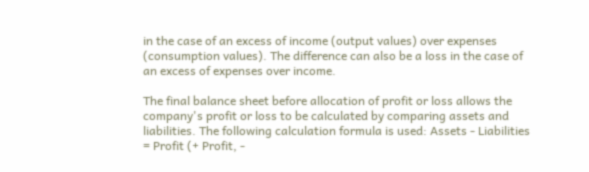in the case of an excess of income (output values) over expenses (consumption values). The difference can also be a loss in the case of an excess of expenses over income.

The final balance sheet before allocation of profit or loss allows the company's profit or loss to be calculated by comparing assets and liabilities. The following calculation formula is used: Assets - Liabilities = Profit (+ Profit, -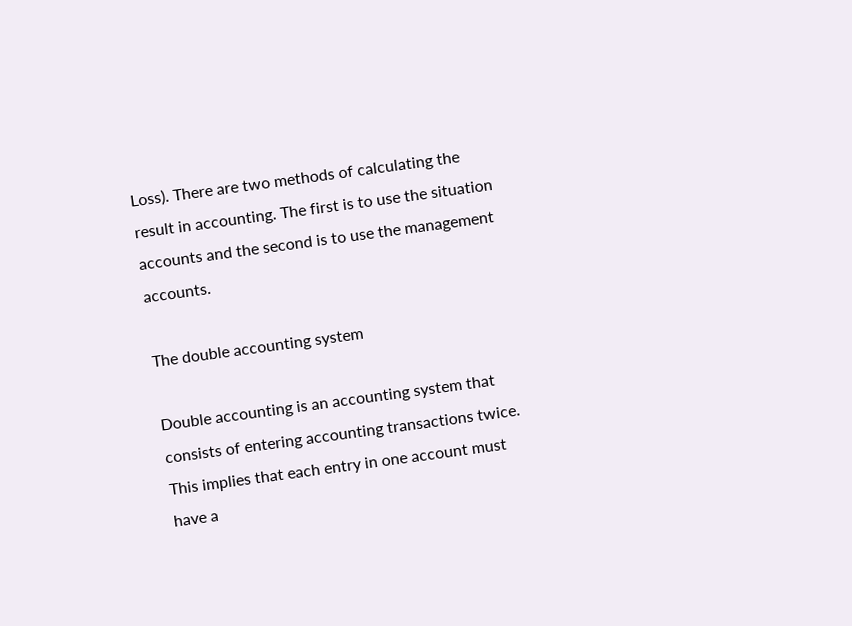Loss). There are two methods of calculating the result in accounting. The first is to use the situation accounts and the second is to use the management accounts.

The double accounting system

Double accounting is an accounting system that consists of entering accounting transactions twice. This implies that each entry in one account must have a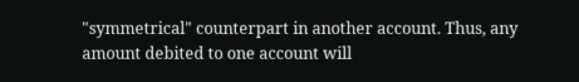"symmetrical" counterpart in another account. Thus, any amount debited to one account will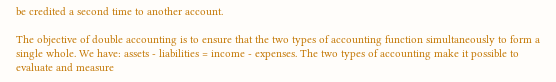be credited a second time to another account.

The objective of double accounting is to ensure that the two types of accounting function simultaneously to form a single whole. We have: assets - liabilities = income - expenses. The two types of accounting make it possible to evaluate and measure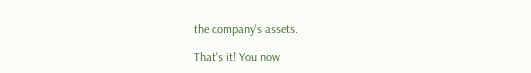the company's assets.

That's it! You now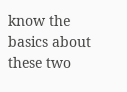know the basics about these two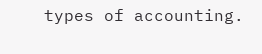types of accounting.